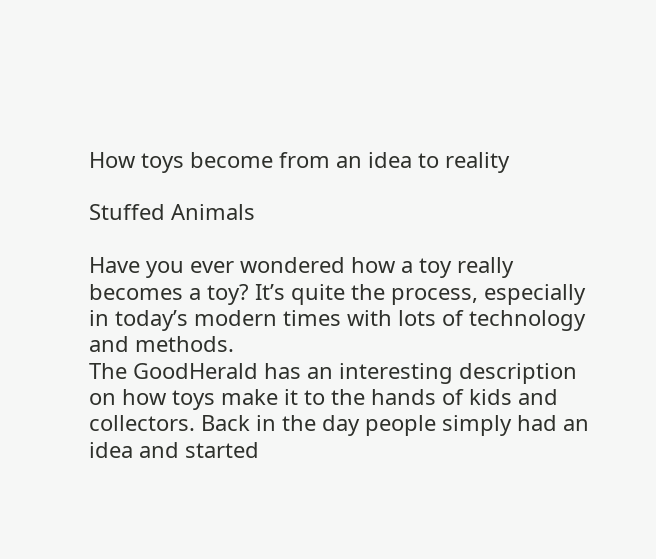How toys become from an idea to reality

Stuffed Animals

Have you ever wondered how a toy really becomes a toy? It’s quite the process, especially in today’s modern times with lots of technology and methods.
The GoodHerald has an interesting description on how toys make it to the hands of kids and collectors. Back in the day people simply had an idea and started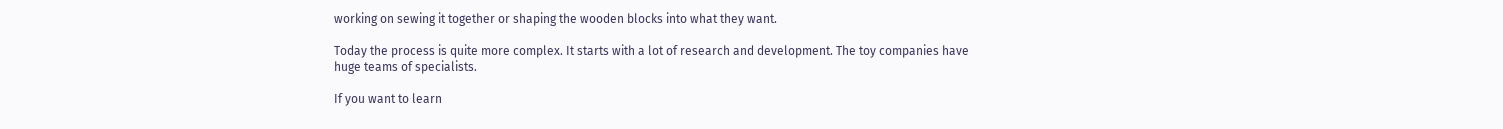working on sewing it together or shaping the wooden blocks into what they want.

Today the process is quite more complex. It starts with a lot of research and development. The toy companies have huge teams of specialists.

If you want to learn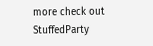more check out StuffedParty